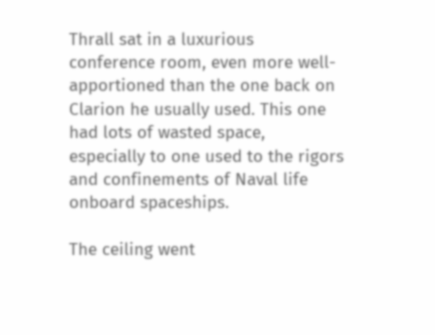Thrall sat in a luxurious conference room, even more well-apportioned than the one back on Clarion he usually used. This one had lots of wasted space, especially to one used to the rigors and confinements of Naval life onboard spaceships.

The ceiling went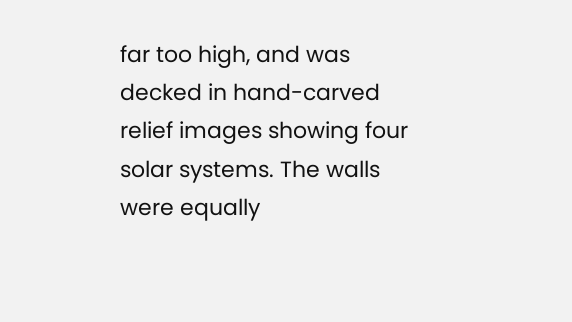far too high, and was decked in hand-carved relief images showing four solar systems. The walls were equally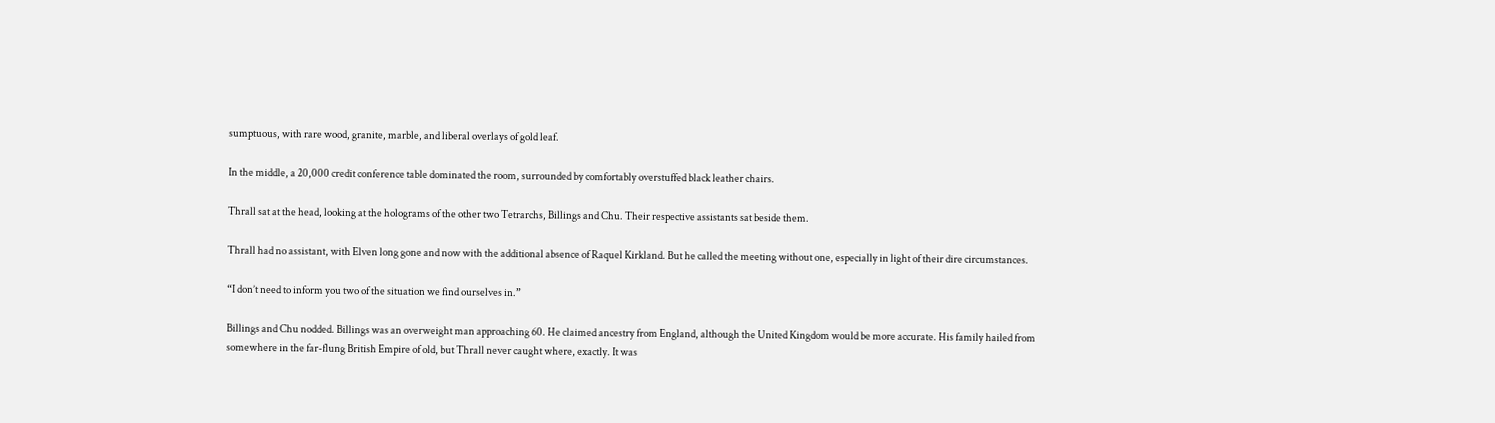sumptuous, with rare wood, granite, marble, and liberal overlays of gold leaf.

In the middle, a 20,000 credit conference table dominated the room, surrounded by comfortably overstuffed black leather chairs.

Thrall sat at the head, looking at the holograms of the other two Tetrarchs, Billings and Chu. Their respective assistants sat beside them.

Thrall had no assistant, with Elven long gone and now with the additional absence of Raquel Kirkland. But he called the meeting without one, especially in light of their dire circumstances.

“I don’t need to inform you two of the situation we find ourselves in.”

Billings and Chu nodded. Billings was an overweight man approaching 60. He claimed ancestry from England, although the United Kingdom would be more accurate. His family hailed from somewhere in the far-flung British Empire of old, but Thrall never caught where, exactly. It was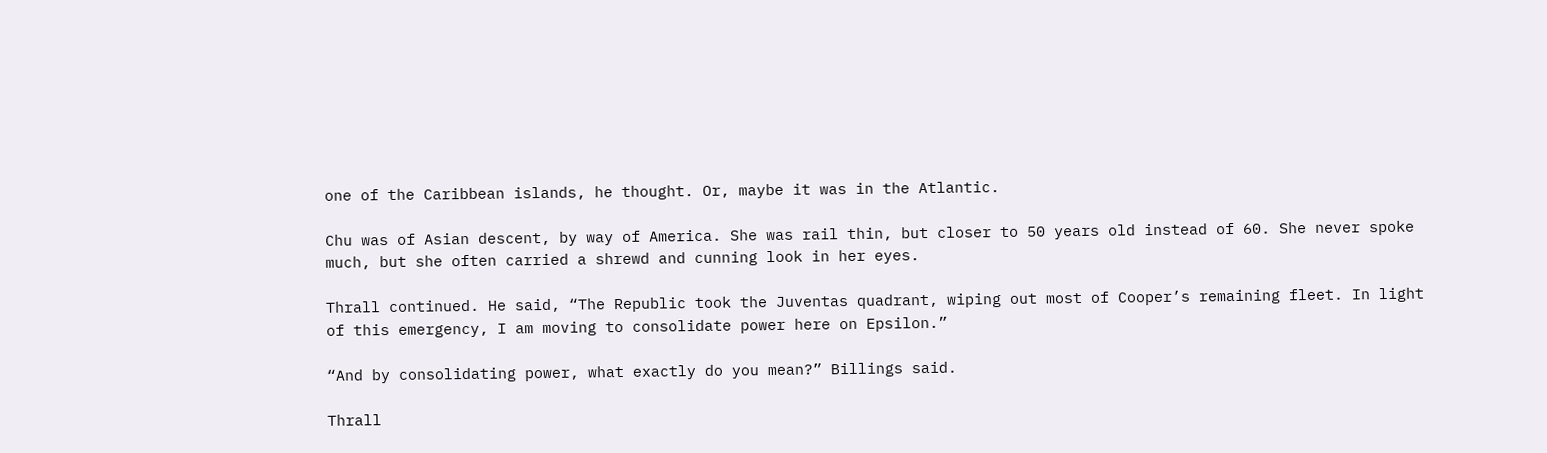one of the Caribbean islands, he thought. Or, maybe it was in the Atlantic.

Chu was of Asian descent, by way of America. She was rail thin, but closer to 50 years old instead of 60. She never spoke much, but she often carried a shrewd and cunning look in her eyes.

Thrall continued. He said, “The Republic took the Juventas quadrant, wiping out most of Cooper’s remaining fleet. In light of this emergency, I am moving to consolidate power here on Epsilon.”

“And by consolidating power, what exactly do you mean?” Billings said.

Thrall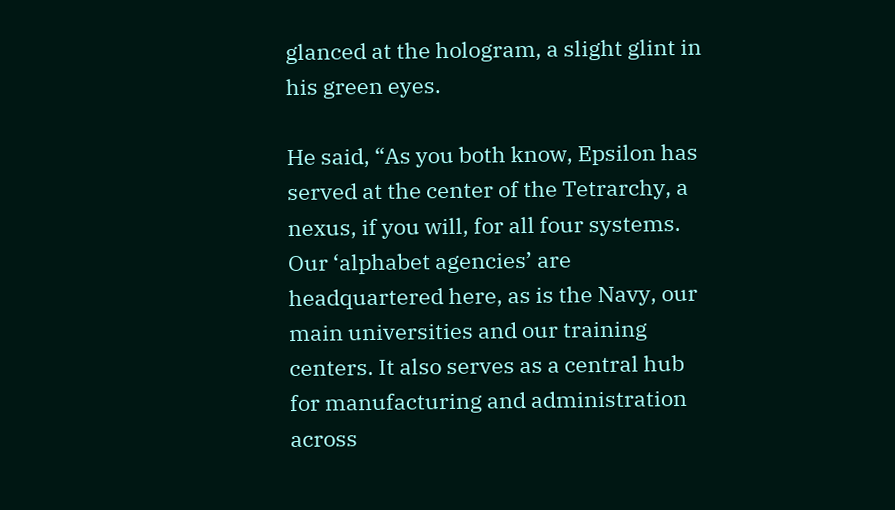glanced at the hologram, a slight glint in his green eyes.

He said, “As you both know, Epsilon has served at the center of the Tetrarchy, a nexus, if you will, for all four systems. Our ‘alphabet agencies’ are headquartered here, as is the Navy, our main universities and our training centers. It also serves as a central hub for manufacturing and administration across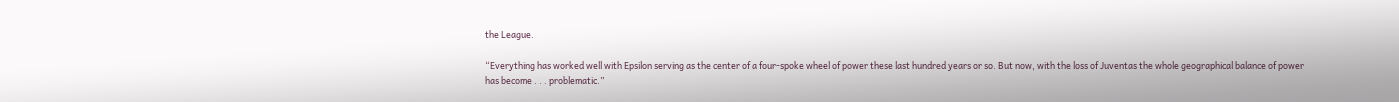the League.

“Everything has worked well with Epsilon serving as the center of a four-spoke wheel of power these last hundred years or so. But now, with the loss of Juventas the whole geographical balance of power has become . . . problematic.”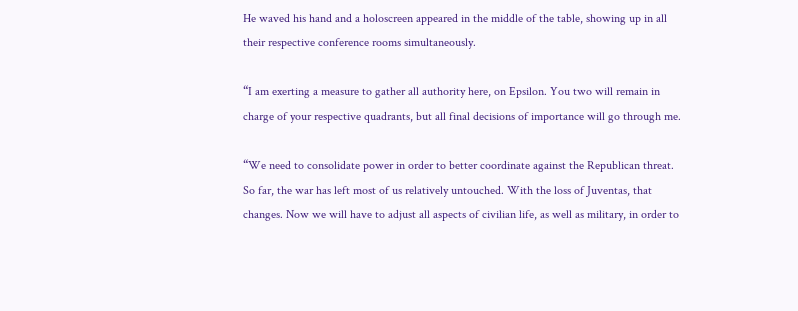He waved his hand and a holoscreen appeared in the middle of the table, showing up in all their respective conference rooms simultaneously.

“I am exerting a measure to gather all authority here, on Epsilon. You two will remain in charge of your respective quadrants, but all final decisions of importance will go through me.

“We need to consolidate power in order to better coordinate against the Republican threat. So far, the war has left most of us relatively untouched. With the loss of Juventas, that changes. Now we will have to adjust all aspects of civilian life, as well as military, in order to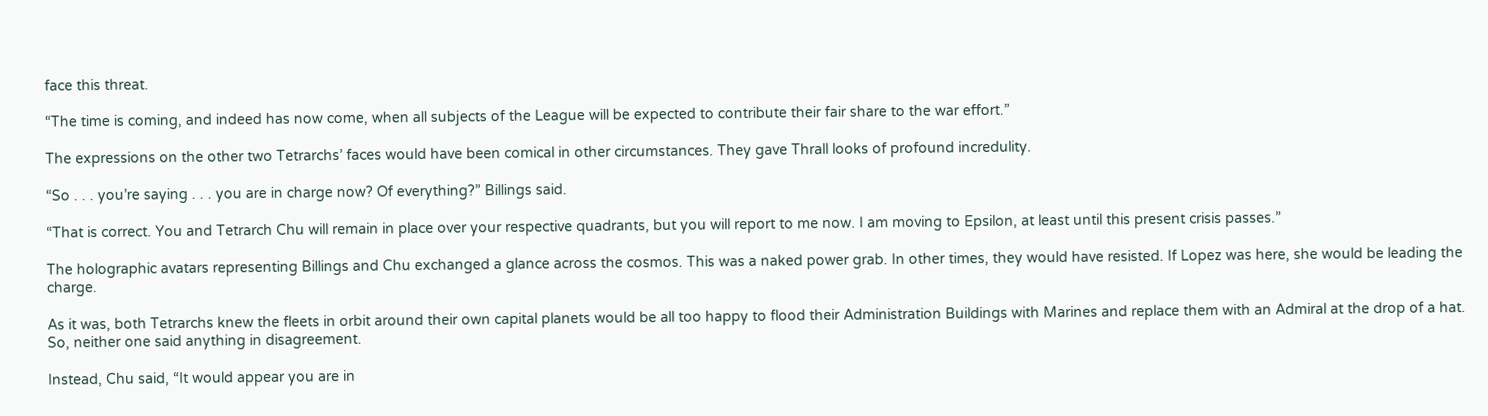face this threat.

“The time is coming, and indeed has now come, when all subjects of the League will be expected to contribute their fair share to the war effort.”

The expressions on the other two Tetrarchs’ faces would have been comical in other circumstances. They gave Thrall looks of profound incredulity.

“So . . . you’re saying . . . you are in charge now? Of everything?” Billings said.

“That is correct. You and Tetrarch Chu will remain in place over your respective quadrants, but you will report to me now. I am moving to Epsilon, at least until this present crisis passes.”

The holographic avatars representing Billings and Chu exchanged a glance across the cosmos. This was a naked power grab. In other times, they would have resisted. If Lopez was here, she would be leading the charge.

As it was, both Tetrarchs knew the fleets in orbit around their own capital planets would be all too happy to flood their Administration Buildings with Marines and replace them with an Admiral at the drop of a hat. So, neither one said anything in disagreement.

Instead, Chu said, “It would appear you are in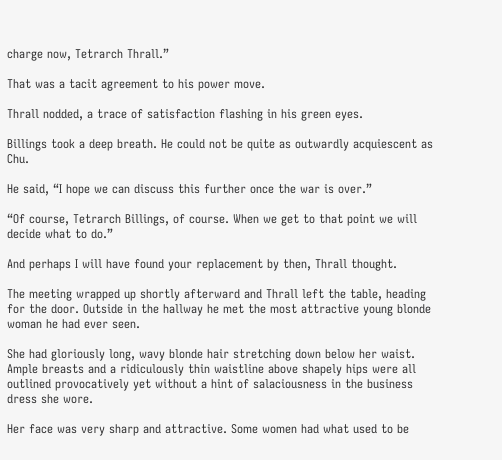charge now, Tetrarch Thrall.”

That was a tacit agreement to his power move.

Thrall nodded, a trace of satisfaction flashing in his green eyes.

Billings took a deep breath. He could not be quite as outwardly acquiescent as Chu.

He said, “I hope we can discuss this further once the war is over.”

“Of course, Tetrarch Billings, of course. When we get to that point we will decide what to do.”

And perhaps I will have found your replacement by then, Thrall thought.

The meeting wrapped up shortly afterward and Thrall left the table, heading for the door. Outside in the hallway he met the most attractive young blonde woman he had ever seen.

She had gloriously long, wavy blonde hair stretching down below her waist. Ample breasts and a ridiculously thin waistline above shapely hips were all outlined provocatively yet without a hint of salaciousness in the business dress she wore.

Her face was very sharp and attractive. Some women had what used to be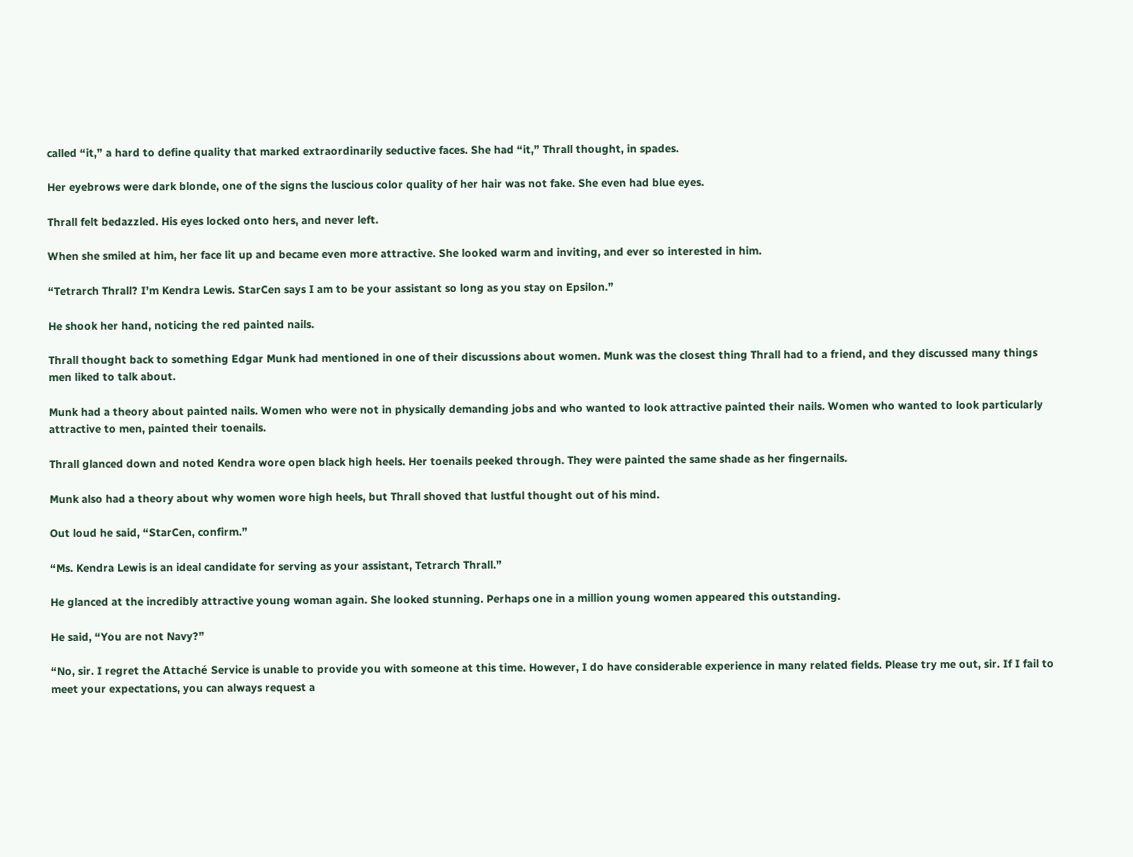called “it,” a hard to define quality that marked extraordinarily seductive faces. She had “it,” Thrall thought, in spades.

Her eyebrows were dark blonde, one of the signs the luscious color quality of her hair was not fake. She even had blue eyes.

Thrall felt bedazzled. His eyes locked onto hers, and never left.

When she smiled at him, her face lit up and became even more attractive. She looked warm and inviting, and ever so interested in him.

“Tetrarch Thrall? I’m Kendra Lewis. StarCen says I am to be your assistant so long as you stay on Epsilon.”

He shook her hand, noticing the red painted nails.

Thrall thought back to something Edgar Munk had mentioned in one of their discussions about women. Munk was the closest thing Thrall had to a friend, and they discussed many things men liked to talk about.

Munk had a theory about painted nails. Women who were not in physically demanding jobs and who wanted to look attractive painted their nails. Women who wanted to look particularly attractive to men, painted their toenails.

Thrall glanced down and noted Kendra wore open black high heels. Her toenails peeked through. They were painted the same shade as her fingernails.

Munk also had a theory about why women wore high heels, but Thrall shoved that lustful thought out of his mind.

Out loud he said, “StarCen, confirm.”

“Ms. Kendra Lewis is an ideal candidate for serving as your assistant, Tetrarch Thrall.”

He glanced at the incredibly attractive young woman again. She looked stunning. Perhaps one in a million young women appeared this outstanding.

He said, “You are not Navy?”

“No, sir. I regret the Attaché Service is unable to provide you with someone at this time. However, I do have considerable experience in many related fields. Please try me out, sir. If I fail to meet your expectations, you can always request a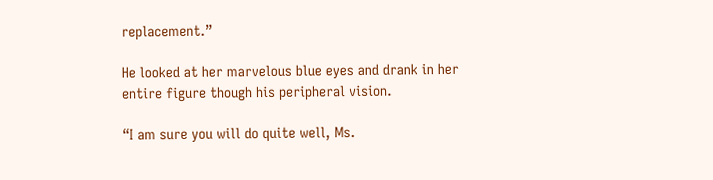replacement.”

He looked at her marvelous blue eyes and drank in her entire figure though his peripheral vision.

“I am sure you will do quite well, Ms.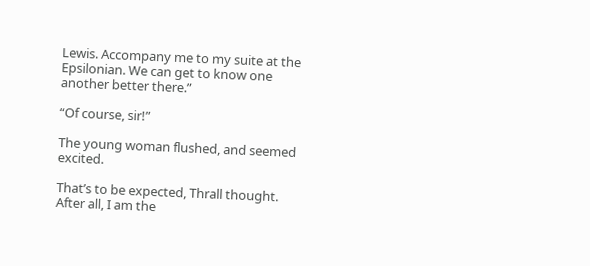Lewis. Accompany me to my suite at the Epsilonian. We can get to know one another better there.”

“Of course, sir!”

The young woman flushed, and seemed excited.

That’s to be expected, Thrall thought. After all, I am the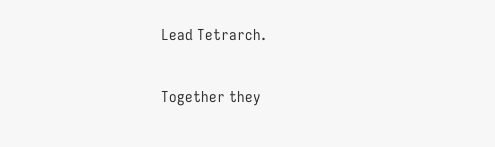Lead Tetrarch.

Together they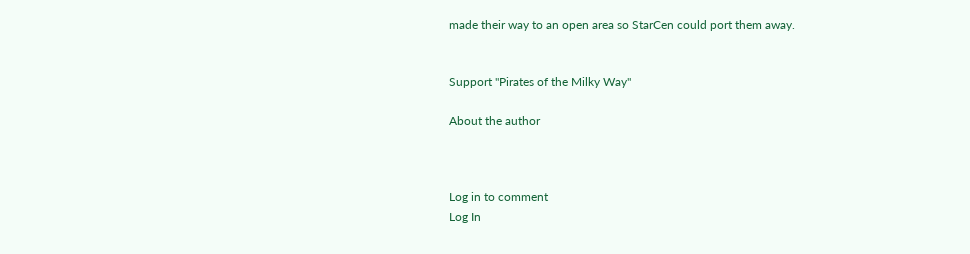made their way to an open area so StarCen could port them away.


Support "Pirates of the Milky Way"

About the author



Log in to comment
Log In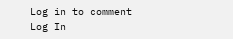Log in to comment
Log In